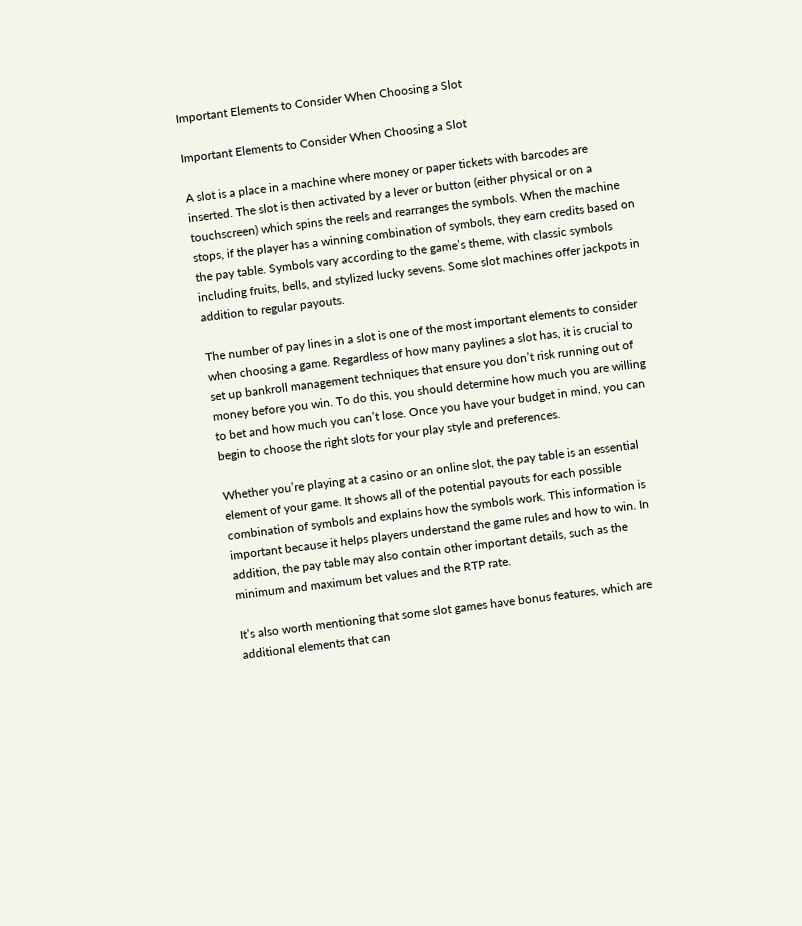Important Elements to Consider When Choosing a Slot

Important Elements to Consider When Choosing a Slot

A slot is a place in a machine where money or paper tickets with barcodes are inserted. The slot is then activated by a lever or button (either physical or on a touchscreen) which spins the reels and rearranges the symbols. When the machine stops, if the player has a winning combination of symbols, they earn credits based on the pay table. Symbols vary according to the game’s theme, with classic symbols including fruits, bells, and stylized lucky sevens. Some slot machines offer jackpots in addition to regular payouts.

The number of pay lines in a slot is one of the most important elements to consider when choosing a game. Regardless of how many paylines a slot has, it is crucial to set up bankroll management techniques that ensure you don’t risk running out of money before you win. To do this, you should determine how much you are willing to bet and how much you can’t lose. Once you have your budget in mind, you can begin to choose the right slots for your play style and preferences.

Whether you’re playing at a casino or an online slot, the pay table is an essential element of your game. It shows all of the potential payouts for each possible combination of symbols and explains how the symbols work. This information is important because it helps players understand the game rules and how to win. In addition, the pay table may also contain other important details, such as the minimum and maximum bet values and the RTP rate.

It’s also worth mentioning that some slot games have bonus features, which are additional elements that can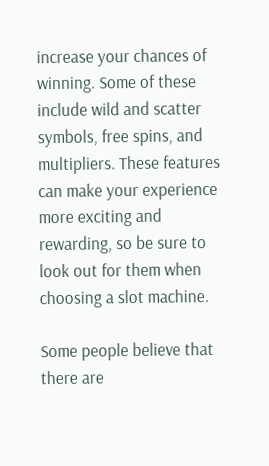increase your chances of winning. Some of these include wild and scatter symbols, free spins, and multipliers. These features can make your experience more exciting and rewarding, so be sure to look out for them when choosing a slot machine.

Some people believe that there are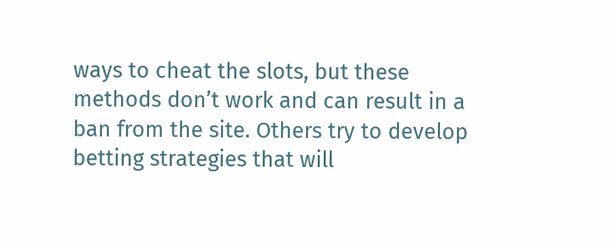ways to cheat the slots, but these methods don’t work and can result in a ban from the site. Others try to develop betting strategies that will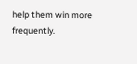help them win more frequently.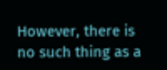However, there is no such thing as a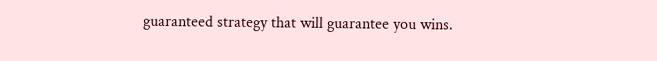guaranteed strategy that will guarantee you wins.